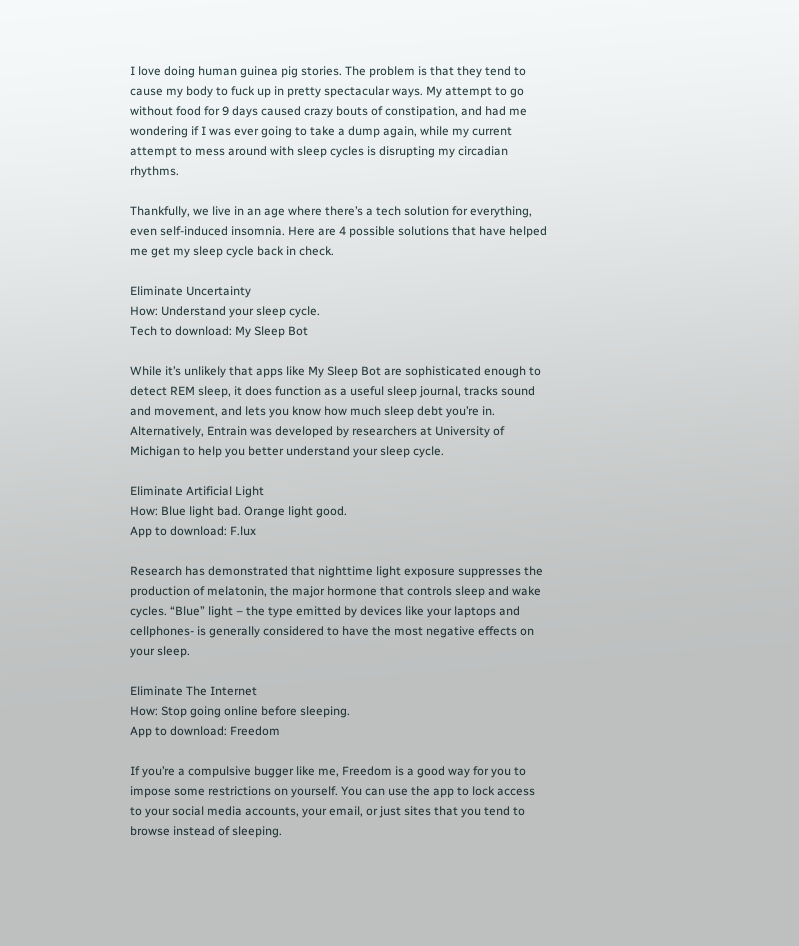I love doing human guinea pig stories. The problem is that they tend to cause my body to fuck up in pretty spectacular ways. My attempt to go without food for 9 days caused crazy bouts of constipation, and had me wondering if I was ever going to take a dump again, while my current attempt to mess around with sleep cycles is disrupting my circadian rhythms.

Thankfully, we live in an age where there’s a tech solution for everything, even self-induced insomnia. Here are 4 possible solutions that have helped me get my sleep cycle back in check.

Eliminate Uncertainty
How: Understand your sleep cycle.
Tech to download: My Sleep Bot

While it’s unlikely that apps like My Sleep Bot are sophisticated enough to detect REM sleep, it does function as a useful sleep journal, tracks sound and movement, and lets you know how much sleep debt you’re in. Alternatively, Entrain was developed by researchers at University of Michigan to help you better understand your sleep cycle.

Eliminate Artificial Light
How: Blue light bad. Orange light good.
App to download: F.lux

Research has demonstrated that nighttime light exposure suppresses the production of melatonin, the major hormone that controls sleep and wake cycles. “Blue” light – the type emitted by devices like your laptops and cellphones- is generally considered to have the most negative effects on your sleep.

Eliminate The Internet
How: Stop going online before sleeping.
App to download: Freedom

If you’re a compulsive bugger like me, Freedom is a good way for you to impose some restrictions on yourself. You can use the app to lock access to your social media accounts, your email, or just sites that you tend to browse instead of sleeping.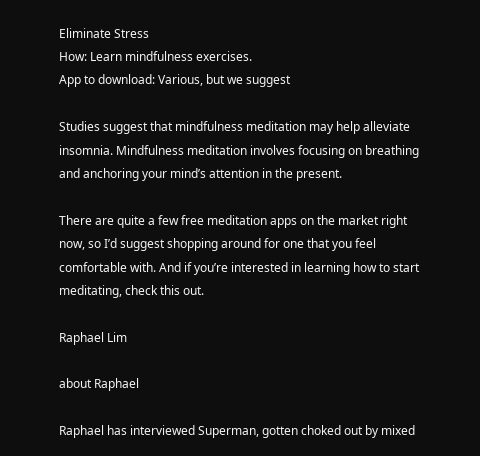Eliminate Stress
How: Learn mindfulness exercises.
App to download: Various, but we suggest

Studies suggest that mindfulness meditation may help alleviate insomnia. Mindfulness meditation involves focusing on breathing and anchoring your mind’s attention in the present.

There are quite a few free meditation apps on the market right now, so I’d suggest shopping around for one that you feel comfortable with. And if you’re interested in learning how to start meditating, check this out.

Raphael Lim

about Raphael

Raphael has interviewed Superman, gotten choked out by mixed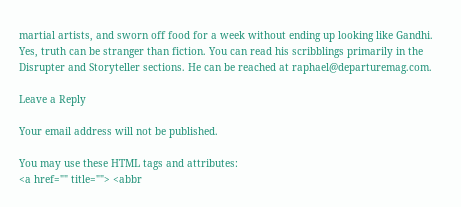martial artists, and sworn off food for a week without ending up looking like Gandhi. Yes, truth can be stranger than fiction. You can read his scribblings primarily in the Disrupter and Storyteller sections. He can be reached at raphael@departuremag.com.

Leave a Reply

Your email address will not be published.

You may use these HTML tags and attributes:
<a href="" title=""> <abbr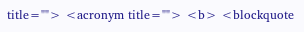title=""> <acronym title=""> <b> <blockquote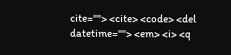cite=""> <cite> <code> <del datetime=""> <em> <i> <q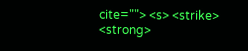cite=""> <s> <strike> <strong>